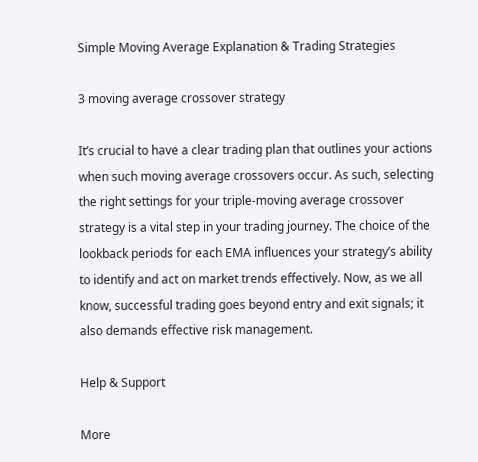Simple Moving Average Explanation & Trading Strategies

3 moving average crossover strategy

It’s crucial to have a clear trading plan that outlines your actions when such moving average crossovers occur. As such, selecting the right settings for your triple-moving average crossover strategy is a vital step in your trading journey. The choice of the lookback periods for each EMA influences your strategy’s ability to identify and act on market trends effectively. Now, as we all know, successful trading goes beyond entry and exit signals; it also demands effective risk management.

Help & Support

More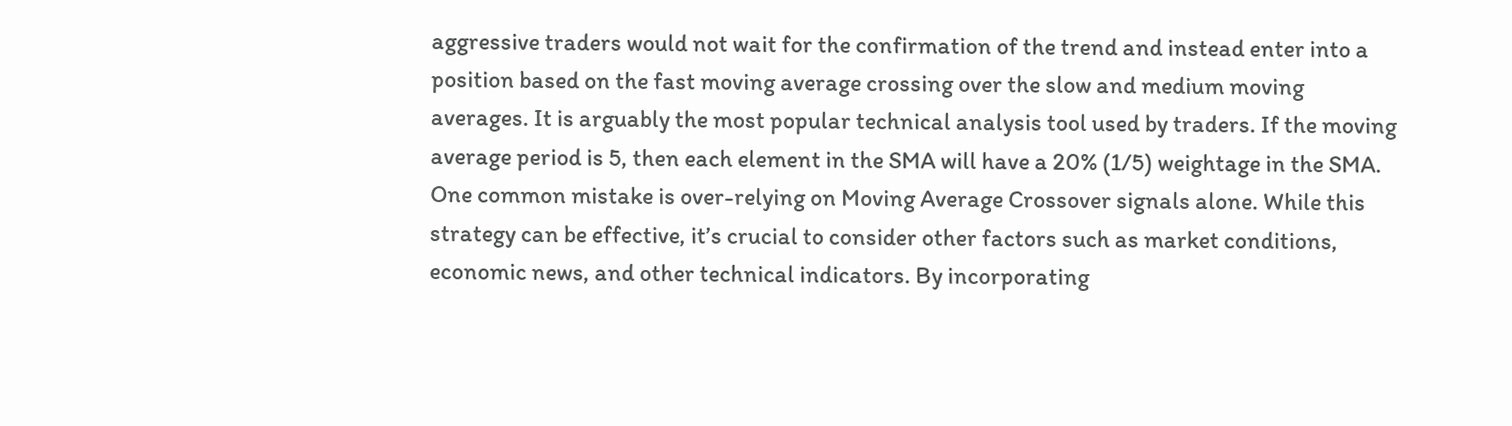aggressive traders would not wait for the confirmation of the trend and instead enter into a position based on the fast moving average crossing over the slow and medium moving averages. It is arguably the most popular technical analysis tool used by traders. If the moving average period is 5, then each element in the SMA will have a 20% (1/5) weightage in the SMA. One common mistake is over-relying on Moving Average Crossover signals alone. While this strategy can be effective, it’s crucial to consider other factors such as market conditions, economic news, and other technical indicators. By incorporating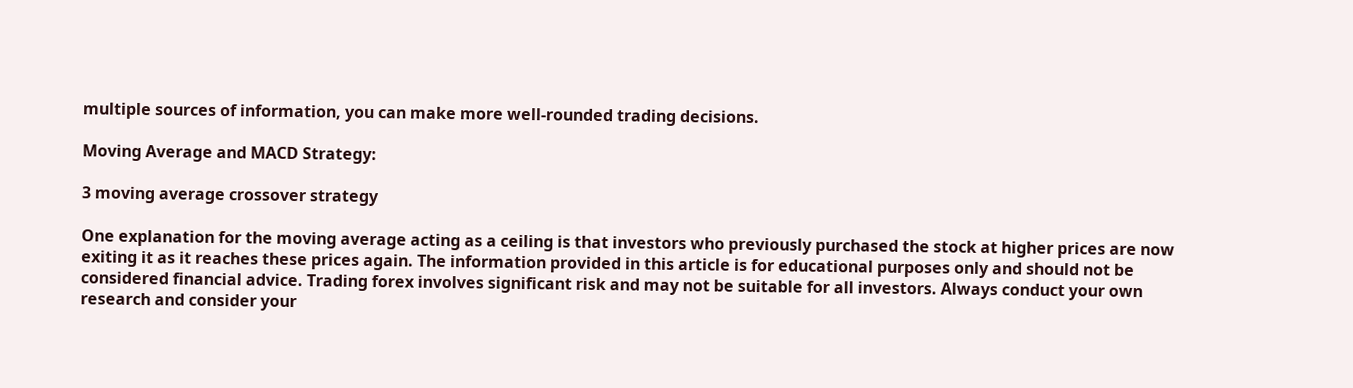multiple sources of information, you can make more well-rounded trading decisions.

Moving Average and MACD Strategy:

3 moving average crossover strategy

One explanation for the moving average acting as a ceiling is that investors who previously purchased the stock at higher prices are now exiting it as it reaches these prices again. The information provided in this article is for educational purposes only and should not be considered financial advice. Trading forex involves significant risk and may not be suitable for all investors. Always conduct your own research and consider your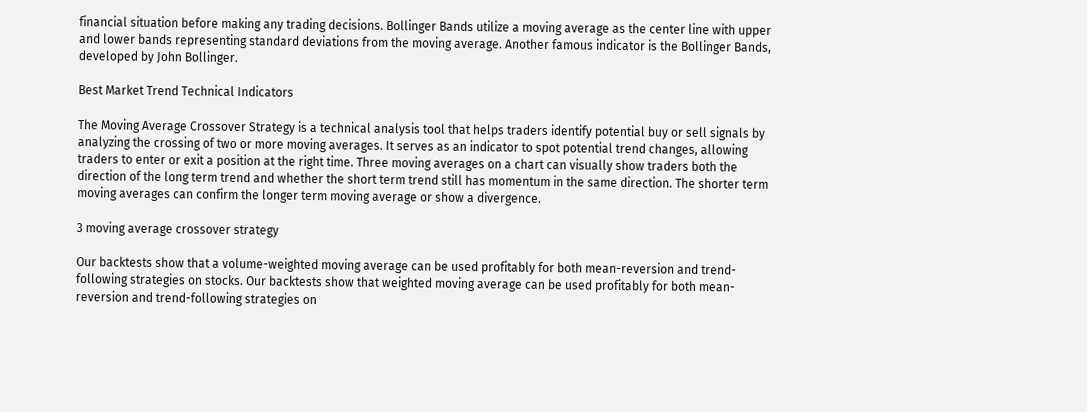financial situation before making any trading decisions. Bollinger Bands utilize a moving average as the center line with upper and lower bands representing standard deviations from the moving average. Another famous indicator is the Bollinger Bands, developed by John Bollinger.

Best Market Trend Technical Indicators

The Moving Average Crossover Strategy is a technical analysis tool that helps traders identify potential buy or sell signals by analyzing the crossing of two or more moving averages. It serves as an indicator to spot potential trend changes, allowing traders to enter or exit a position at the right time. Three moving averages on a chart can visually show traders both the direction of the long term trend and whether the short term trend still has momentum in the same direction. The shorter term moving averages can confirm the longer term moving average or show a divergence.

3 moving average crossover strategy

Our backtests show that a volume-weighted moving average can be used profitably for both mean-reversion and trend-following strategies on stocks. Our backtests show that weighted moving average can be used profitably for both mean-reversion and trend-following strategies on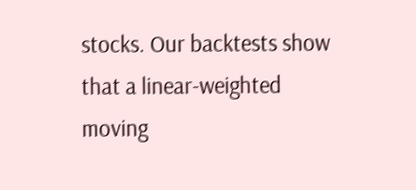stocks. Our backtests show that a linear-weighted moving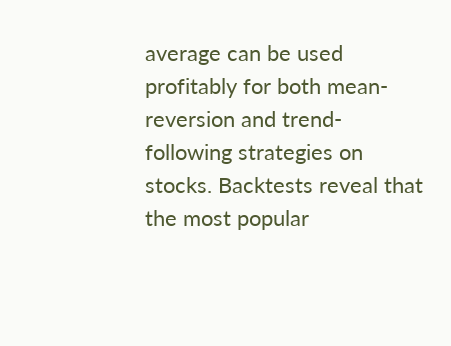average can be used profitably for both mean-reversion and trend-following strategies on stocks. Backtests reveal that the most popular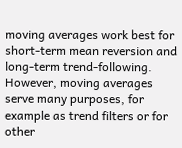moving averages work best for short-term mean reversion and long-term trend-following. However, moving averages serve many purposes, for example as trend filters or for other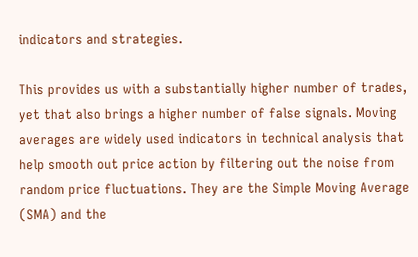indicators and strategies.

This provides us with a substantially higher number of trades, yet that also brings a higher number of false signals. Moving averages are widely used indicators in technical analysis that help smooth out price action by filtering out the noise from random price fluctuations. They are the Simple Moving Average (SMA) and the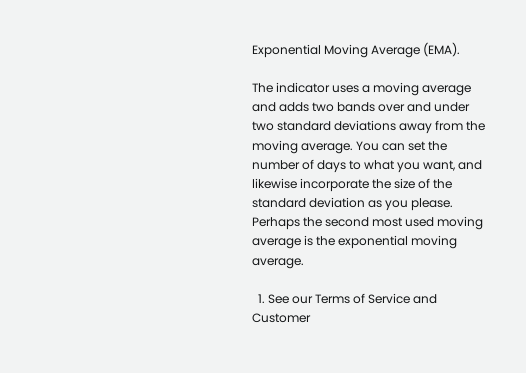Exponential Moving Average (EMA).

The indicator uses a moving average and adds two bands over and under two standard deviations away from the moving average. You can set the number of days to what you want, and likewise incorporate the size of the standard deviation as you please. Perhaps the second most used moving average is the exponential moving average.

  1. See our Terms of Service and Customer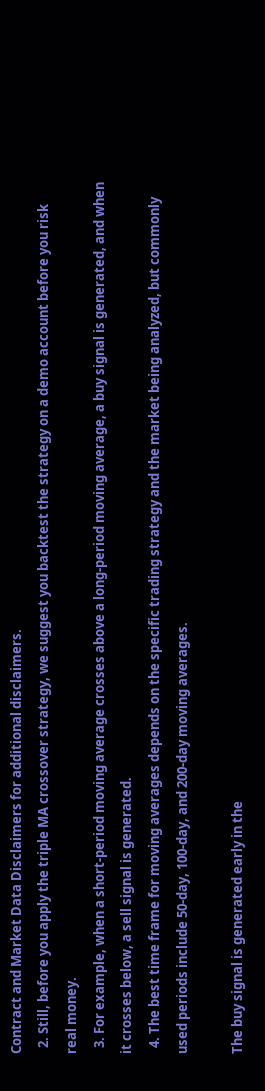Contract and Market Data Disclaimers for additional disclaimers.
  2. Still, before you apply the triple MA crossover strategy, we suggest you backtest the strategy on a demo account before you risk real money.
  3. For example, when a short-period moving average crosses above a long-period moving average, a buy signal is generated, and when it crosses below, a sell signal is generated.
  4. The best time frame for moving averages depends on the specific trading strategy and the market being analyzed, but commonly used periods include 50-day, 100-day, and 200-day moving averages.

The buy signal is generated early in the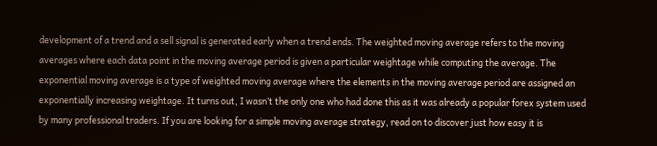development of a trend and a sell signal is generated early when a trend ends. The weighted moving average refers to the moving averages where each data point in the moving average period is given a particular weightage while computing the average. The exponential moving average is a type of weighted moving average where the elements in the moving average period are assigned an exponentially increasing weightage. It turns out, I wasn’t the only one who had done this as it was already a popular forex system used by many professional traders. If you are looking for a simple moving average strategy, read on to discover just how easy it is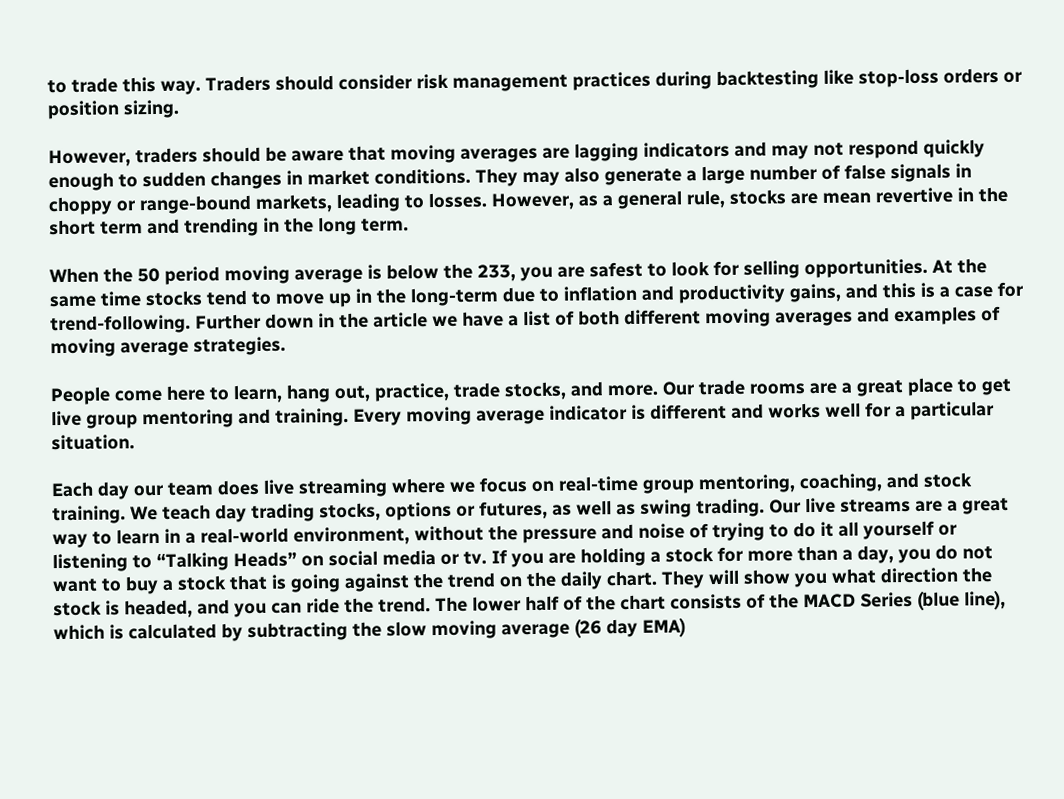to trade this way. Traders should consider risk management practices during backtesting like stop-loss orders or position sizing.

However, traders should be aware that moving averages are lagging indicators and may not respond quickly enough to sudden changes in market conditions. They may also generate a large number of false signals in choppy or range-bound markets, leading to losses. However, as a general rule, stocks are mean revertive in the short term and trending in the long term.

When the 50 period moving average is below the 233, you are safest to look for selling opportunities. At the same time stocks tend to move up in the long-term due to inflation and productivity gains, and this is a case for trend-following. Further down in the article we have a list of both different moving averages and examples of moving average strategies.

People come here to learn, hang out, practice, trade stocks, and more. Our trade rooms are a great place to get live group mentoring and training. Every moving average indicator is different and works well for a particular situation.

Each day our team does live streaming where we focus on real-time group mentoring, coaching, and stock training. We teach day trading stocks, options or futures, as well as swing trading. Our live streams are a great way to learn in a real-world environment, without the pressure and noise of trying to do it all yourself or listening to “Talking Heads” on social media or tv. If you are holding a stock for more than a day, you do not want to buy a stock that is going against the trend on the daily chart. They will show you what direction the stock is headed, and you can ride the trend. The lower half of the chart consists of the MACD Series (blue line), which is calculated by subtracting the slow moving average (26 day EMA)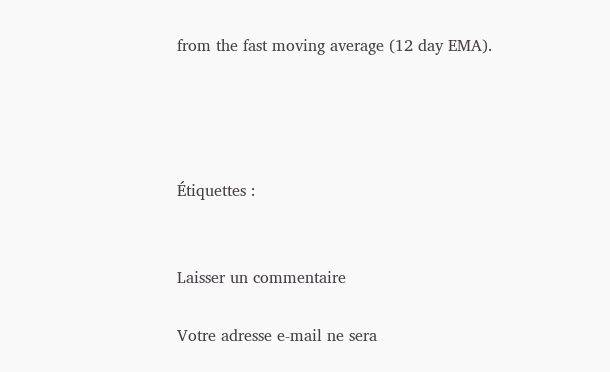from the fast moving average (12 day EMA).




Étiquettes :


Laisser un commentaire

Votre adresse e-mail ne sera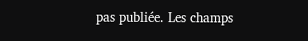pas publiée. Les champs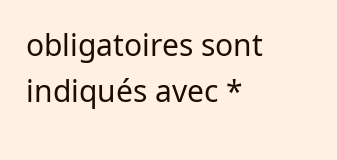obligatoires sont indiqués avec *